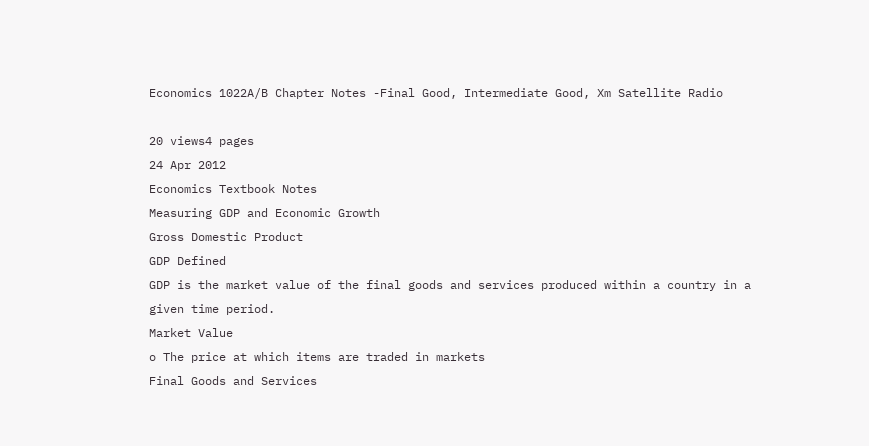Economics 1022A/B Chapter Notes -Final Good, Intermediate Good, Xm Satellite Radio

20 views4 pages
24 Apr 2012
Economics Textbook Notes
Measuring GDP and Economic Growth
Gross Domestic Product
GDP Defined
GDP is the market value of the final goods and services produced within a country in a
given time period.
Market Value
o The price at which items are traded in markets
Final Goods and Services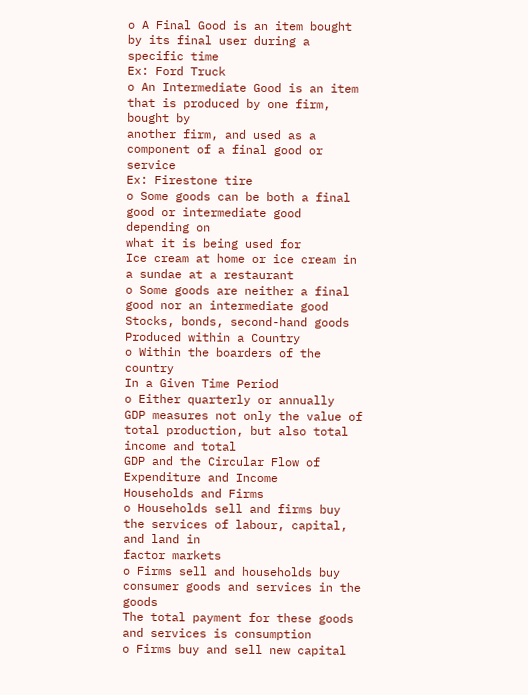o A Final Good is an item bought by its final user during a specific time
Ex: Ford Truck
o An Intermediate Good is an item that is produced by one firm, bought by
another firm, and used as a component of a final good or service
Ex: Firestone tire
o Some goods can be both a final good or intermediate good depending on
what it is being used for
Ice cream at home or ice cream in a sundae at a restaurant
o Some goods are neither a final good nor an intermediate good
Stocks, bonds, second-hand goods
Produced within a Country
o Within the boarders of the country
In a Given Time Period
o Either quarterly or annually
GDP measures not only the value of total production, but also total income and total
GDP and the Circular Flow of Expenditure and Income
Households and Firms
o Households sell and firms buy the services of labour, capital, and land in
factor markets
o Firms sell and households buy consumer goods and services in the goods
The total payment for these goods and services is consumption
o Firms buy and sell new capital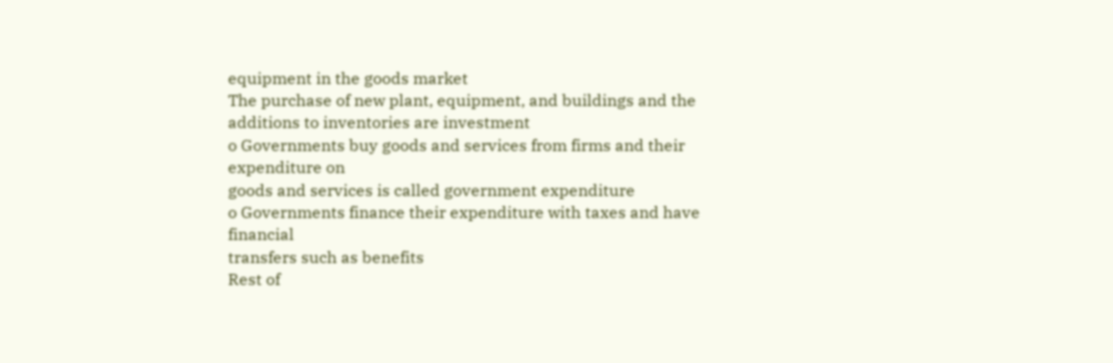equipment in the goods market
The purchase of new plant, equipment, and buildings and the
additions to inventories are investment
o Governments buy goods and services from firms and their expenditure on
goods and services is called government expenditure
o Governments finance their expenditure with taxes and have financial
transfers such as benefits
Rest of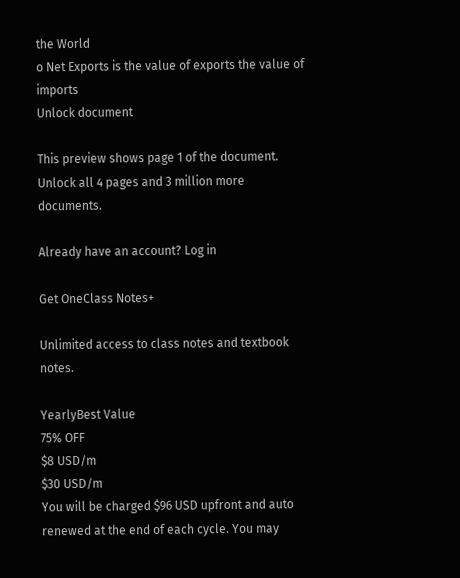the World
o Net Exports is the value of exports the value of imports
Unlock document

This preview shows page 1 of the document.
Unlock all 4 pages and 3 million more documents.

Already have an account? Log in

Get OneClass Notes+

Unlimited access to class notes and textbook notes.

YearlyBest Value
75% OFF
$8 USD/m
$30 USD/m
You will be charged $96 USD upfront and auto renewed at the end of each cycle. You may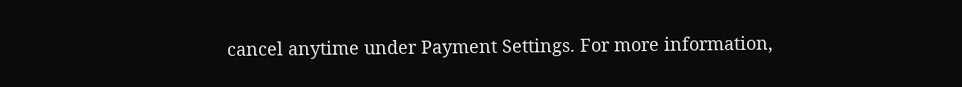cancel anytime under Payment Settings. For more information,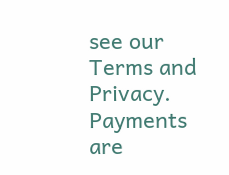see our Terms and Privacy.
Payments are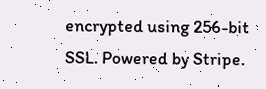encrypted using 256-bit SSL. Powered by Stripe.